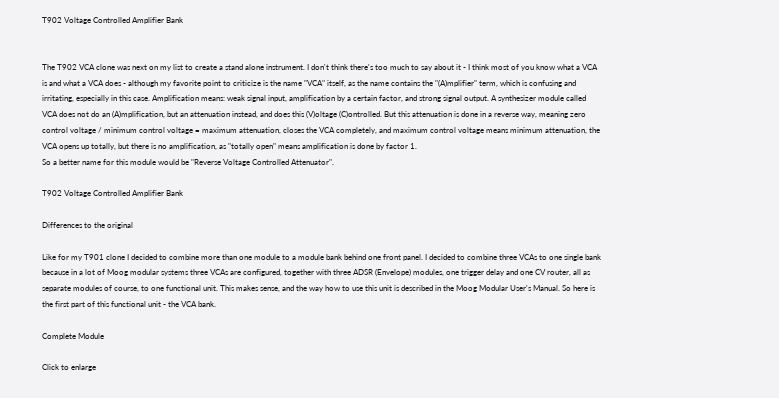T902 Voltage Controlled Amplifier Bank


The T902 VCA clone was next on my list to create a stand alone instrument. I don't think there's too much to say about it - I think most of you know what a VCA is and what a VCA does - although my favorite point to criticize is the name "VCA" itself, as the name contains the "(A)mplifier" term, which is confusing and irritating, especially in this case. Amplification means: weak signal input, amplification by a certain factor, and strong signal output. A synthesizer module called VCA does not do an (A)mplification, but an attenuation instead, and does this (V)oltage (C)ontrolled. But this attenuation is done in a reverse way, meaning zero control voltage / minimum control voltage = maximum attenuation, closes the VCA completely, and maximum control voltage means minimum attenuation, the VCA opens up totally, but there is no amplification, as "totally open" means amplification is done by factor 1.
So a better name for this module would be "Reverse Voltage Controlled Attenuator".

T902 Voltage Controlled Amplifier Bank

Differences to the original

Like for my T901 clone I decided to combine more than one module to a module bank behind one front panel. I decided to combine three VCAs to one single bank because in a lot of Moog modular systems three VCAs are configured, together with three ADSR (Envelope) modules, one trigger delay and one CV router, all as separate modules of course, to one functional unit. This makes sense, and the way how to use this unit is described in the Moog Modular User's Manual. So here is the first part of this functional unit - the VCA bank.

Complete Module

Click to enlarge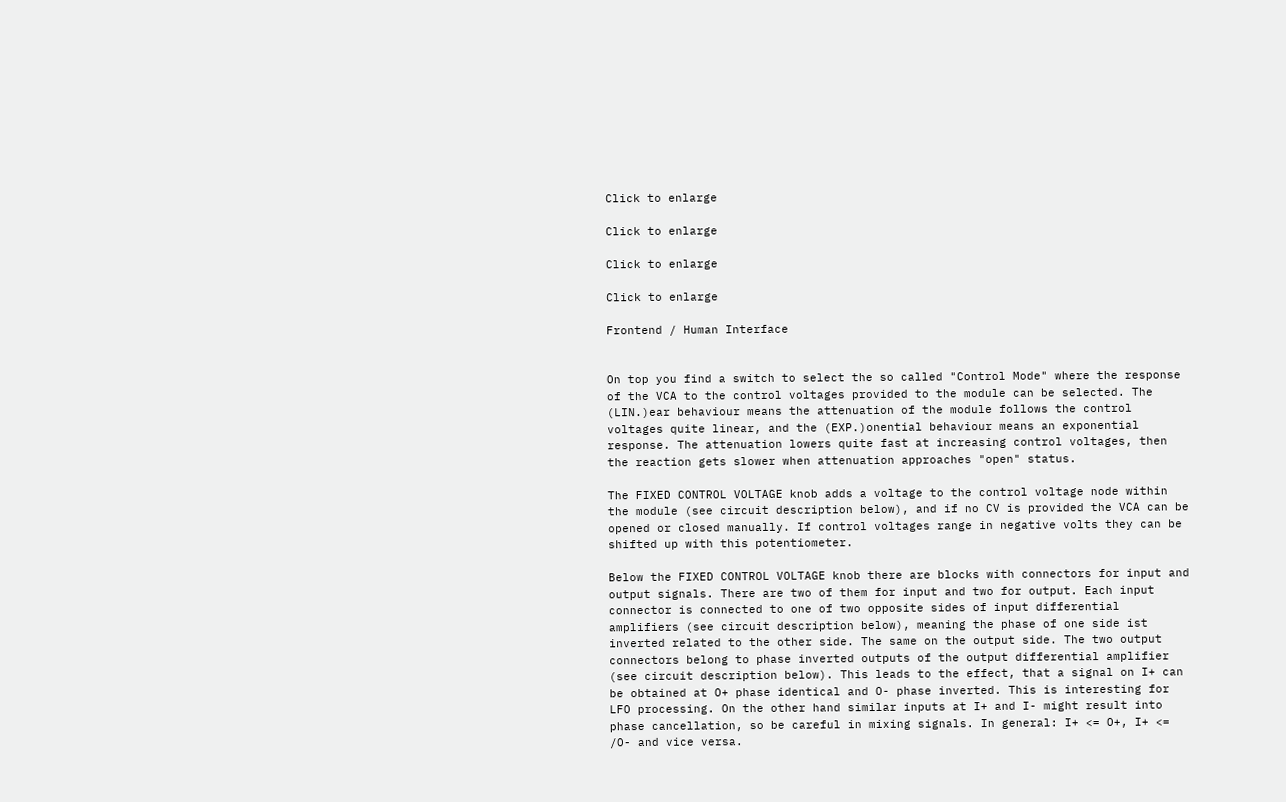Click to enlarge

Click to enlarge

Click to enlarge

Click to enlarge

Frontend / Human Interface


On top you find a switch to select the so called "Control Mode" where the response of the VCA to the control voltages provided to the module can be selected. The (LIN.)ear behaviour means the attenuation of the module follows the control voltages quite linear, and the (EXP.)onential behaviour means an exponential response. The attenuation lowers quite fast at increasing control voltages, then the reaction gets slower when attenuation approaches "open" status.

The FIXED CONTROL VOLTAGE knob adds a voltage to the control voltage node within the module (see circuit description below), and if no CV is provided the VCA can be opened or closed manually. If control voltages range in negative volts they can be shifted up with this potentiometer.

Below the FIXED CONTROL VOLTAGE knob there are blocks with connectors for input and output signals. There are two of them for input and two for output. Each input connector is connected to one of two opposite sides of input differential amplifiers (see circuit description below), meaning the phase of one side ist inverted related to the other side. The same on the output side. The two output connectors belong to phase inverted outputs of the output differential amplifier (see circuit description below). This leads to the effect, that a signal on I+ can be obtained at O+ phase identical and O- phase inverted. This is interesting for LFO processing. On the other hand similar inputs at I+ and I- might result into phase cancellation, so be careful in mixing signals. In general: I+ <= O+, I+ <= /O- and vice versa.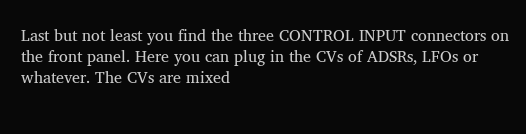Last but not least you find the three CONTROL INPUT connectors on the front panel. Here you can plug in the CVs of ADSRs, LFOs or whatever. The CVs are mixed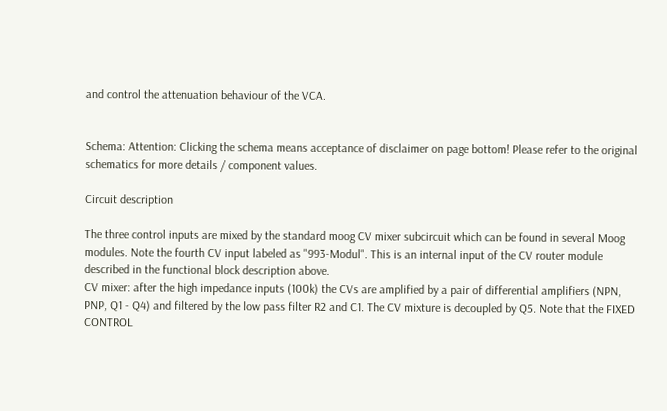and control the attenuation behaviour of the VCA.


Schema: Attention: Clicking the schema means acceptance of disclaimer on page bottom! Please refer to the original schematics for more details / component values.

Circuit description

The three control inputs are mixed by the standard moog CV mixer subcircuit which can be found in several Moog modules. Note the fourth CV input labeled as "993-Modul". This is an internal input of the CV router module described in the functional block description above.
CV mixer: after the high impedance inputs (100k) the CVs are amplified by a pair of differential amplifiers (NPN, PNP, Q1 - Q4) and filtered by the low pass filter R2 and C1. The CV mixture is decoupled by Q5. Note that the FIXED CONTROL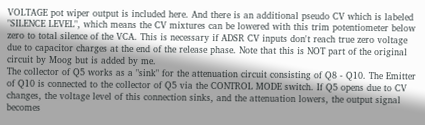VOLTAGE pot wiper output is included here. And there is an additional pseudo CV which is labeled "SILENCE LEVEL", which means the CV mixtures can be lowered with this trim potentiometer below zero to total silence of the VCA. This is necessary if ADSR CV inputs don't reach true zero voltage due to capacitor charges at the end of the release phase. Note that this is NOT part of the original circuit by Moog but is added by me.
The collector of Q5 works as a "sink" for the attenuation circuit consisting of Q8 - Q10. The Emitter of Q10 is connected to the collector of Q5 via the CONTROL MODE switch. If Q5 opens due to CV changes, the voltage level of this connection sinks, and the attenuation lowers, the output signal becomes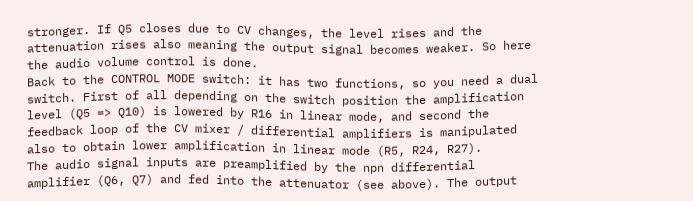stronger. If Q5 closes due to CV changes, the level rises and the attenuation rises also meaning the output signal becomes weaker. So here the audio volume control is done.
Back to the CONTROL MODE switch: it has two functions, so you need a dual switch. First of all depending on the switch position the amplification level (Q5 => Q10) is lowered by R16 in linear mode, and second the feedback loop of the CV mixer / differential amplifiers is manipulated also to obtain lower amplification in linear mode (R5, R24, R27).
The audio signal inputs are preamplified by the npn differential amplifier (Q6, Q7) and fed into the attenuator (see above). The output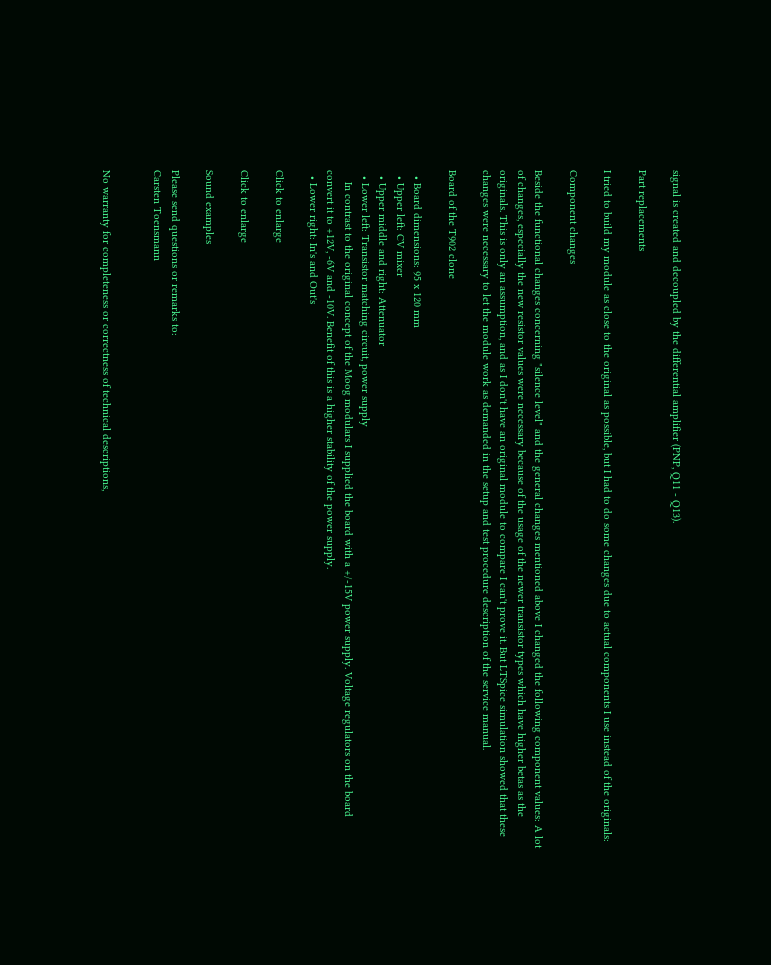signal is created and decoupled by the differential amplifier (PNP, Q11 - Q13).

Part replacements

I tried to build my module as close to the original as possible, but I had to do some changes due to actual components I use instead of the originals:

Component changes

Beside the functional changes concerning "silence level" and the general changes mentioned above I changed the following component values: A lot of changes, especially the new resistor values were necessary because of the usage of the newer transistor types which have higher betas as the originals. This is only an assumption, and as I don't have an original module to compare I can't prove it. But LTSpice simulation showed that these changes were necessary to let the module work as demanded in the setup and test procedure description of the service manual.

Board of the T902 clone

  • Board dimensions: 95 x 120 mm
  • Upper left: CV mixer
  • Upper middle and right: Attenuator
  • Lower left: Transistor matching circuit, power supply
    In contrast to the original concept of the Moog modulars I supplied the board with a +/-15V power supply. Voltage regulators on the board convert it to +12V, -6V and -10V. Benefit of this is a higher stability of the power supply.
  • Lower right: In's and Out's

Click to enlarge

Click to enlarge

Sound examples

Please send questions or remarks to:
Carsten Toensmann


No warranty for completeness or correctness of technical descriptions,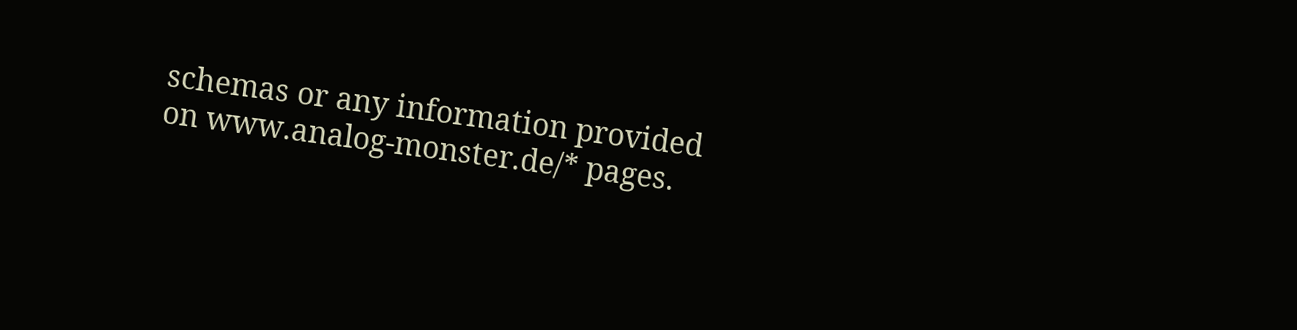schemas or any information provided on www.analog-monster.de/* pages.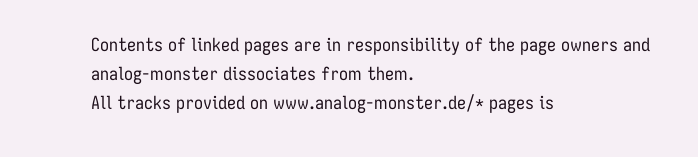Contents of linked pages are in responsibility of the page owners and analog-monster dissociates from them.
All tracks provided on www.analog-monster.de/* pages is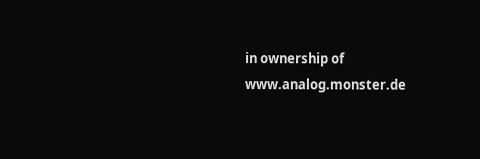in ownership of www.analog.monster.de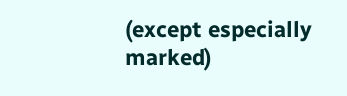(except especially marked)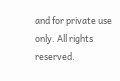and for private use only. All rights reserved.